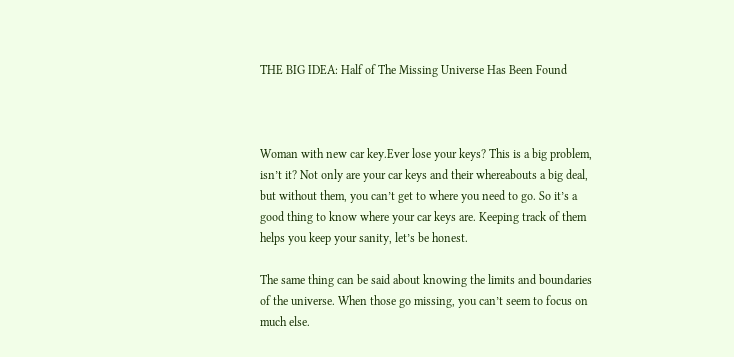THE BIG IDEA: Half of The Missing Universe Has Been Found



Woman with new car key.Ever lose your keys? This is a big problem, isn’t it? Not only are your car keys and their whereabouts a big deal, but without them, you can’t get to where you need to go. So it’s a good thing to know where your car keys are. Keeping track of them helps you keep your sanity, let’s be honest.

The same thing can be said about knowing the limits and boundaries of the universe. When those go missing, you can’t seem to focus on much else.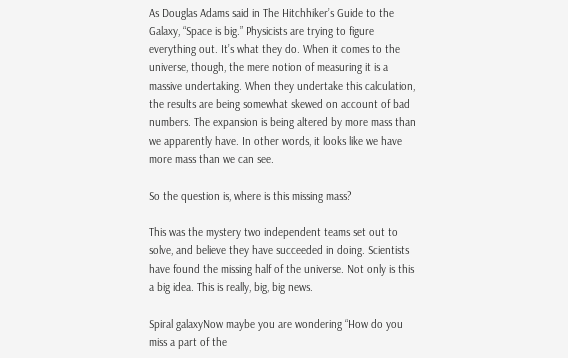As Douglas Adams said in The Hitchhiker’s Guide to the Galaxy, “Space is big.” Physicists are trying to figure everything out. It’s what they do. When it comes to the universe, though, the mere notion of measuring it is a massive undertaking. When they undertake this calculation, the results are being somewhat skewed on account of bad numbers. The expansion is being altered by more mass than we apparently have. In other words, it looks like we have more mass than we can see.

So the question is, where is this missing mass?

This was the mystery two independent teams set out to solve, and believe they have succeeded in doing. Scientists have found the missing half of the universe. Not only is this a big idea. This is really, big, big news.

Spiral galaxyNow maybe you are wondering “How do you miss a part of the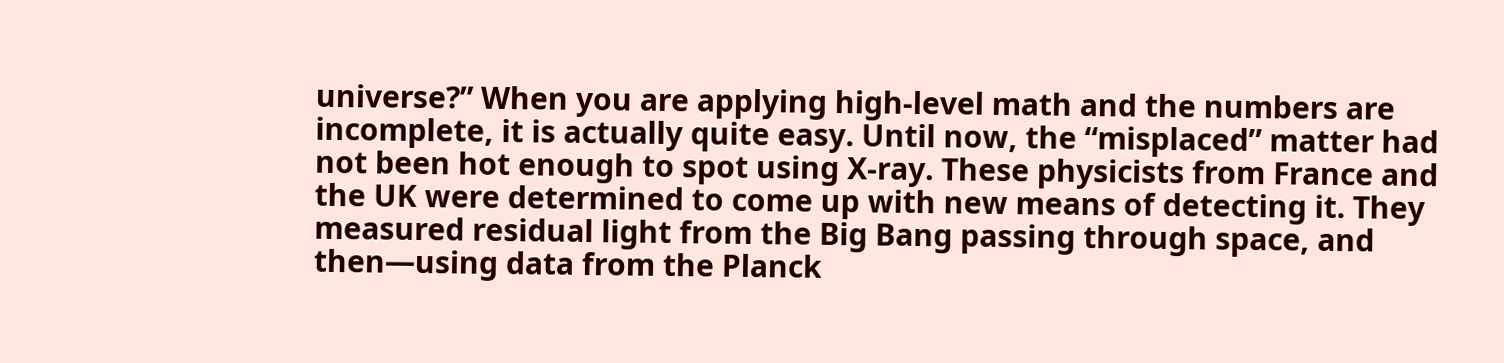universe?” When you are applying high-level math and the numbers are incomplete, it is actually quite easy. Until now, the “misplaced” matter had not been hot enough to spot using X-ray. These physicists from France and the UK were determined to come up with new means of detecting it. They measured residual light from the Big Bang passing through space, and then—using data from the Planck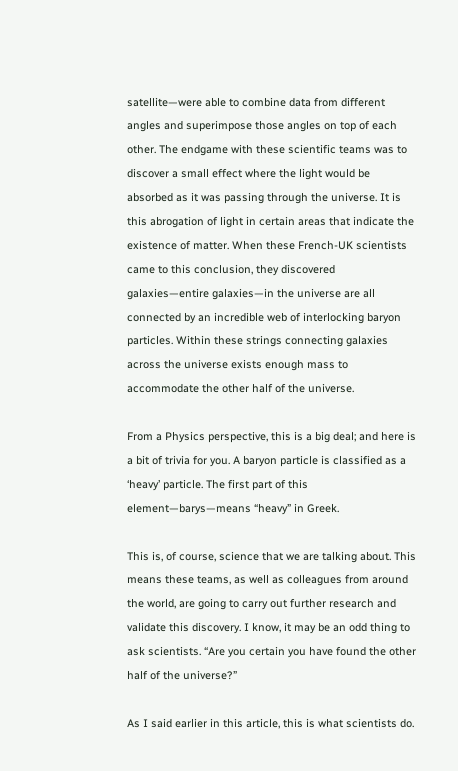satellite—were able to combine data from different angles and superimpose those angles on top of each other. The endgame with these scientific teams was to discover a small effect where the light would be absorbed as it was passing through the universe. It is this abrogation of light in certain areas that indicate the existence of matter. When these French-UK scientists came to this conclusion, they discovered galaxies—entire galaxies—in the universe are all connected by an incredible web of interlocking baryon particles. Within these strings connecting galaxies across the universe exists enough mass to accommodate the other half of the universe.

From a Physics perspective, this is a big deal; and here is a bit of trivia for you. A baryon particle is classified as a ‘heavy’ particle. The first part of this element—barys—means “heavy” in Greek.

This is, of course, science that we are talking about. This means these teams, as well as colleagues from around the world, are going to carry out further research and validate this discovery. I know, it may be an odd thing to ask scientists. “Are you certain you have found the other half of the universe?”

As I said earlier in this article, this is what scientists do.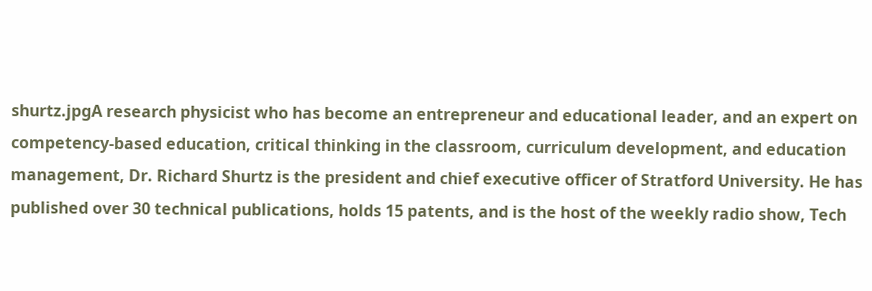shurtz.jpgA research physicist who has become an entrepreneur and educational leader, and an expert on competency-based education, critical thinking in the classroom, curriculum development, and education management, Dr. Richard Shurtz is the president and chief executive officer of Stratford University. He has published over 30 technical publications, holds 15 patents, and is the host of the weekly radio show, Tech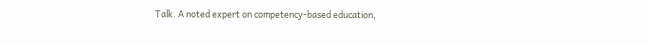Talk. A noted expert on competency-based education,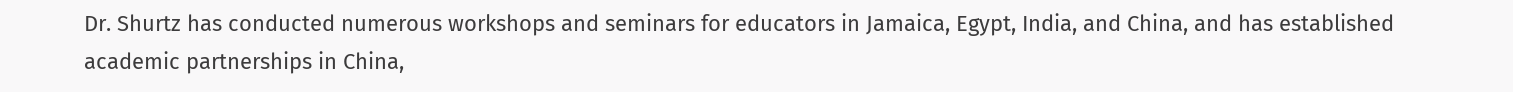Dr. Shurtz has conducted numerous workshops and seminars for educators in Jamaica, Egypt, India, and China, and has established academic partnerships in China,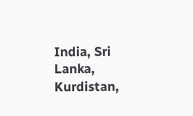India, Sri Lanka, Kurdistan,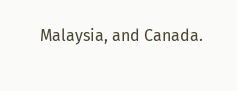Malaysia, and Canada.